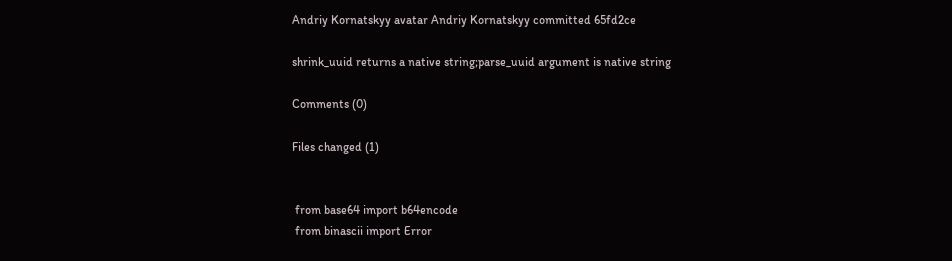Andriy Kornatskyy avatar Andriy Kornatskyy committed 65fd2ce

shrink_uuid returns a native string;parse_uuid argument is native string

Comments (0)

Files changed (1)


 from base64 import b64encode
 from binascii import Error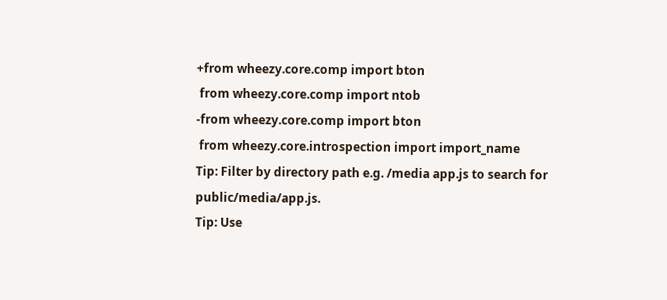+from wheezy.core.comp import bton
 from wheezy.core.comp import ntob
-from wheezy.core.comp import bton
 from wheezy.core.introspection import import_name
Tip: Filter by directory path e.g. /media app.js to search for public/media/app.js.
Tip: Use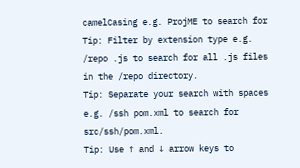camelCasing e.g. ProjME to search for
Tip: Filter by extension type e.g. /repo .js to search for all .js files in the /repo directory.
Tip: Separate your search with spaces e.g. /ssh pom.xml to search for src/ssh/pom.xml.
Tip: Use ↑ and ↓ arrow keys to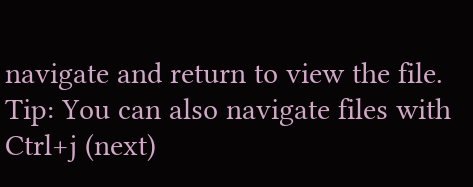navigate and return to view the file.
Tip: You can also navigate files with Ctrl+j (next)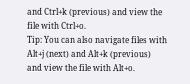and Ctrl+k (previous) and view the file with Ctrl+o.
Tip: You can also navigate files with Alt+j (next) and Alt+k (previous) and view the file with Alt+o.